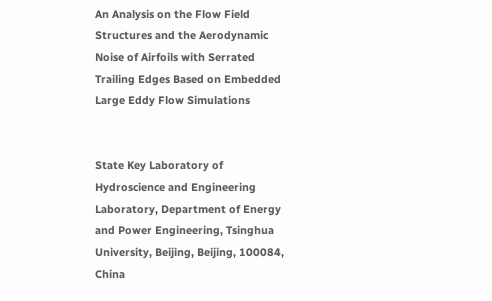An Analysis on the Flow Field Structures and the Aerodynamic Noise of Airfoils with Serrated Trailing Edges Based on Embedded Large Eddy Flow Simulations


State Key Laboratory of Hydroscience and Engineering Laboratory, Department of Energy and Power Engineering, Tsinghua University, Beijing, Beijing, 100084, China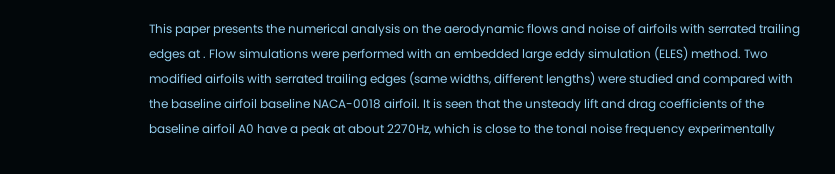This paper presents the numerical analysis on the aerodynamic flows and noise of airfoils with serrated trailing edges at . Flow simulations were performed with an embedded large eddy simulation (ELES) method. Two modified airfoils with serrated trailing edges (same widths, different lengths) were studied and compared with the baseline airfoil baseline NACA-0018 airfoil. It is seen that the unsteady lift and drag coefficients of the baseline airfoil A0 have a peak at about 2270Hz, which is close to the tonal noise frequency experimentally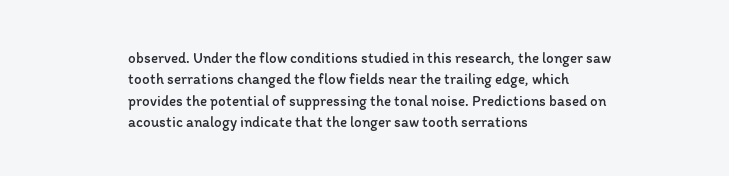observed. Under the flow conditions studied in this research, the longer saw tooth serrations changed the flow fields near the trailing edge, which provides the potential of suppressing the tonal noise. Predictions based on acoustic analogy indicate that the longer saw tooth serrations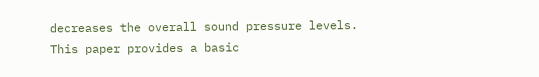decreases the overall sound pressure levels. This paper provides a basic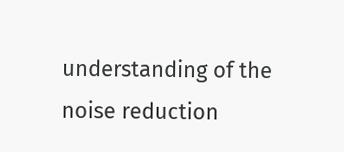understanding of the noise reduction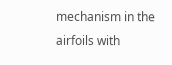mechanism in the airfoils with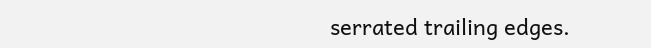serrated trailing edges.